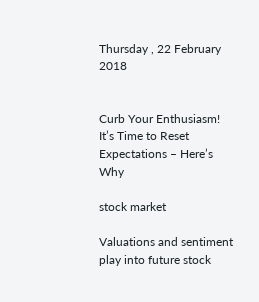Thursday , 22 February 2018


Curb Your Enthusiasm! It’s Time to Reset Expectations – Here’s Why

stock market

Valuations and sentiment play into future stock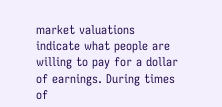market valuations indicate what people are willing to pay for a dollar of earnings. During times of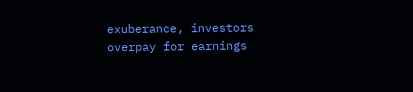exuberance, investors overpay for earnings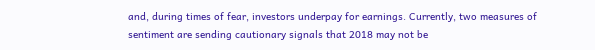and, during times of fear, investors underpay for earnings. Currently, two measures of sentiment are sending cautionary signals that 2018 may not be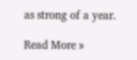as strong of a year.

Read More »